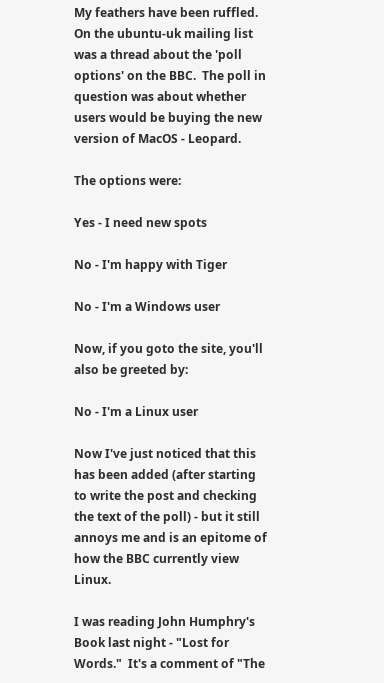My feathers have been ruffled.  On the ubuntu-uk mailing list was a thread about the 'poll options' on the BBC.  The poll in question was about whether users would be buying the new version of MacOS - Leopard.

The options were:

Yes - I need new spots

No - I'm happy with Tiger

No - I'm a Windows user

Now, if you goto the site, you'll also be greeted by:

No - I'm a Linux user

Now I've just noticed that this has been added (after starting to write the post and checking the text of the poll) - but it still annoys me and is an epitome of how the BBC currently view Linux.

I was reading John Humphry's Book last night - "Lost for Words."  It's a comment of "The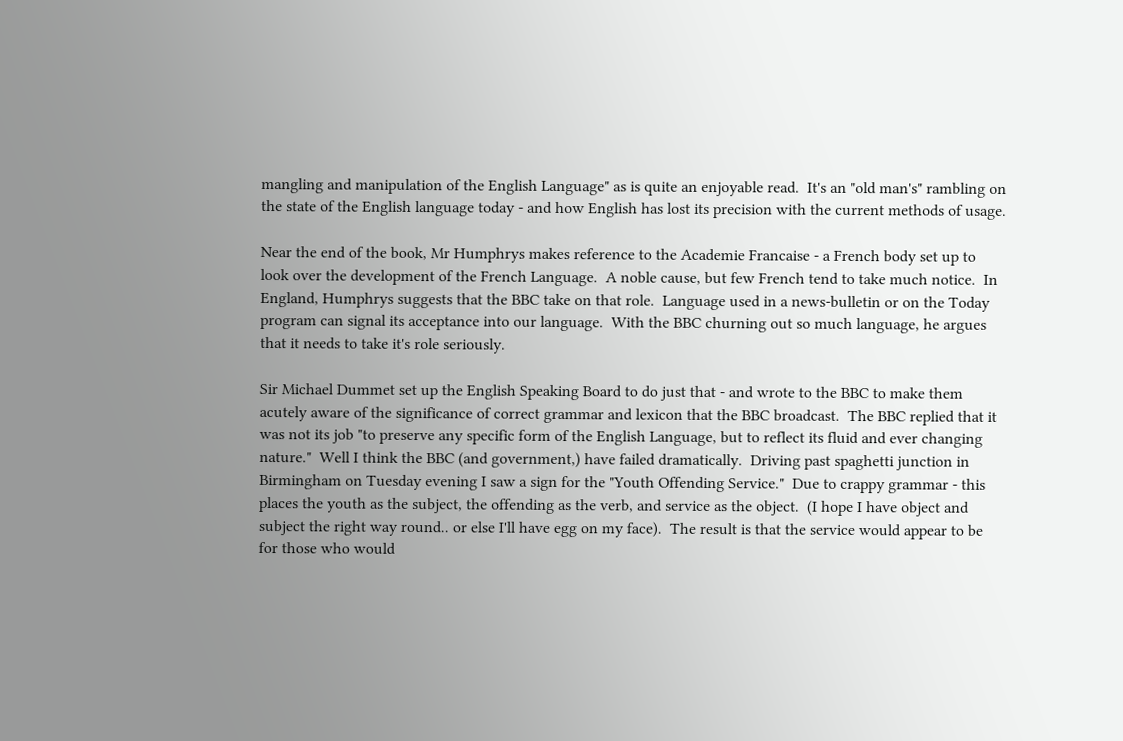mangling and manipulation of the English Language" as is quite an enjoyable read.  It's an "old man's" rambling on the state of the English language today - and how English has lost its precision with the current methods of usage.

Near the end of the book, Mr Humphrys makes reference to the Academie Francaise - a French body set up to look over the development of the French Language.  A noble cause, but few French tend to take much notice.  In England, Humphrys suggests that the BBC take on that role.  Language used in a news-bulletin or on the Today program can signal its acceptance into our language.  With the BBC churning out so much language, he argues that it needs to take it's role seriously.

Sir Michael Dummet set up the English Speaking Board to do just that - and wrote to the BBC to make them acutely aware of the significance of correct grammar and lexicon that the BBC broadcast.  The BBC replied that it was not its job "to preserve any specific form of the English Language, but to reflect its fluid and ever changing nature."  Well I think the BBC (and government,) have failed dramatically.  Driving past spaghetti junction in Birmingham on Tuesday evening I saw a sign for the "Youth Offending Service."  Due to crappy grammar - this places the youth as the subject, the offending as the verb, and service as the object.  (I hope I have object and subject the right way round.. or else I'll have egg on my face).  The result is that the service would appear to be for those who would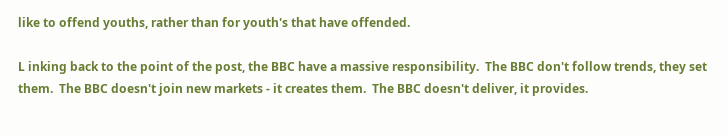like to offend youths, rather than for youth's that have offended.

L inking back to the point of the post, the BBC have a massive responsibility.  The BBC don't follow trends, they set them.  The BBC doesn't join new markets - it creates them.  The BBC doesn't deliver, it provides.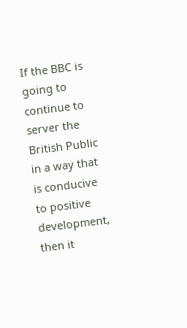If the BBC is going to continue to server the British Public in a way that is conducive to positive development, then it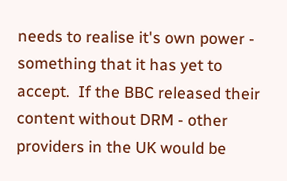needs to realise it's own power - something that it has yet to accept.  If the BBC released their content without DRM - other providers in the UK would be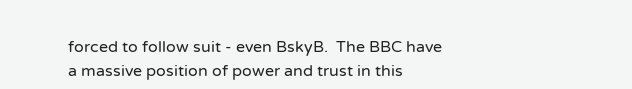forced to follow suit - even BskyB.  The BBC have a massive position of power and trust in this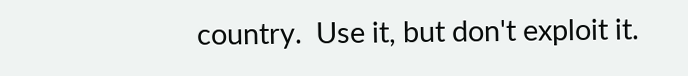country.  Use it, but don't exploit it.